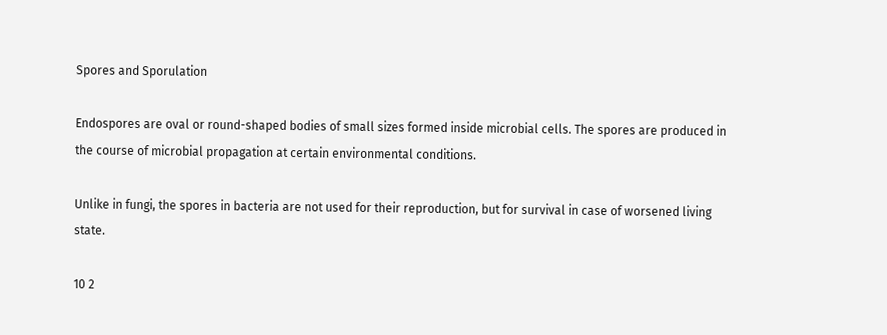Spores and Sporulation

Endospores are oval or round-shaped bodies of small sizes formed inside microbial cells. The spores are produced in the course of microbial propagation at certain environmental conditions.

Unlike in fungi, the spores in bacteria are not used for their reproduction, but for survival in case of worsened living state.

10 2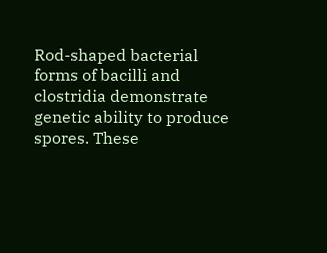Rod-shaped bacterial forms of bacilli and clostridia demonstrate genetic ability to produce spores. These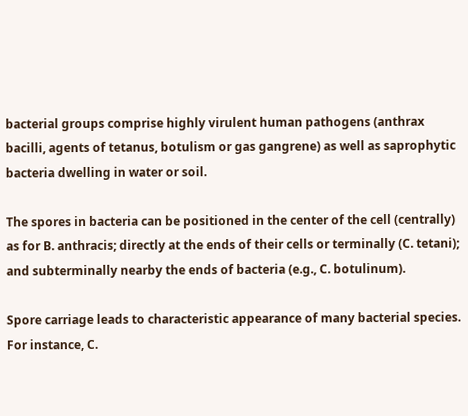bacterial groups comprise highly virulent human pathogens (anthrax bacilli, agents of tetanus, botulism or gas gangrene) as well as saprophytic bacteria dwelling in water or soil.

The spores in bacteria can be positioned in the center of the cell (centrally) as for B. anthracis; directly at the ends of their cells or terminally (C. tetani); and subterminally nearby the ends of bacteria (e.g., C. botulinum).

Spore carriage leads to characteristic appearance of many bacterial species. For instance, C.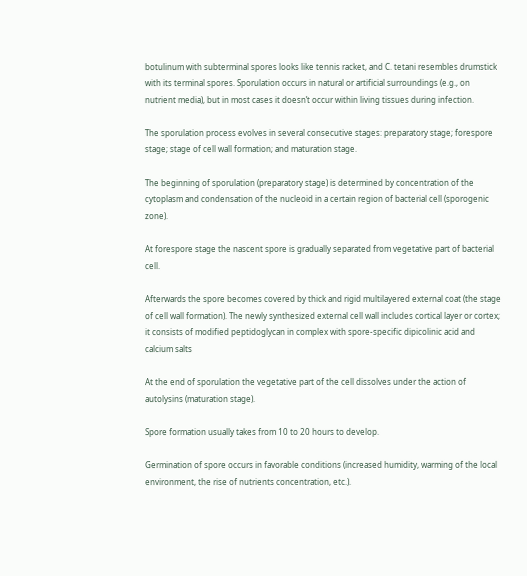botulinum with subterminal spores looks like tennis racket, and C. tetani resembles drumstick with its terminal spores. Sporulation occurs in natural or artificial surroundings (e.g., on nutrient media), but in most cases it doesn’t occur within living tissues during infection.

The sporulation process evolves in several consecutive stages: preparatory stage; forespore stage; stage of cell wall formation; and maturation stage.

The beginning of sporulation (preparatory stage) is determined by concentration of the cytoplasm and condensation of the nucleoid in a certain region of bacterial cell (sporogenic zone).

At forespore stage the nascent spore is gradually separated from vegetative part of bacterial cell.

Afterwards the spore becomes covered by thick and rigid multilayered external coat (the stage of cell wall formation). The newly synthesized external cell wall includes cortical layer or cortex; it consists of modified peptidoglycan in complex with spore-specific dipicolinic acid and calcium salts

At the end of sporulation the vegetative part of the cell dissolves under the action of autolysins (maturation stage).

Spore formation usually takes from 10 to 20 hours to develop.

Germination of spore occurs in favorable conditions (increased humidity, warming of the local environment, the rise of nutrients concentration, etc.).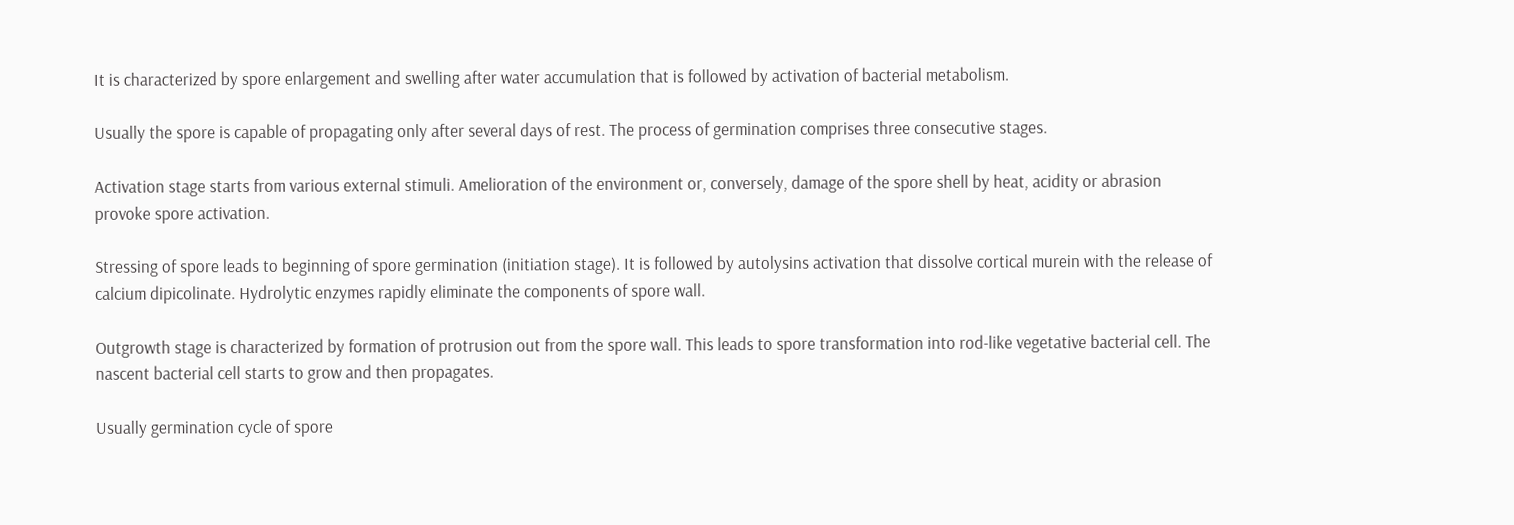It is characterized by spore enlargement and swelling after water accumulation that is followed by activation of bacterial metabolism.

Usually the spore is capable of propagating only after several days of rest. The process of germination comprises three consecutive stages.

Activation stage starts from various external stimuli. Amelioration of the environment or, conversely, damage of the spore shell by heat, acidity or abrasion provoke spore activation.

Stressing of spore leads to beginning of spore germination (initiation stage). It is followed by autolysins activation that dissolve cortical murein with the release of calcium dipicolinate. Hydrolytic enzymes rapidly eliminate the components of spore wall.

Outgrowth stage is characterized by formation of protrusion out from the spore wall. This leads to spore transformation into rod-like vegetative bacterial cell. The nascent bacterial cell starts to grow and then propagates.

Usually germination cycle of spore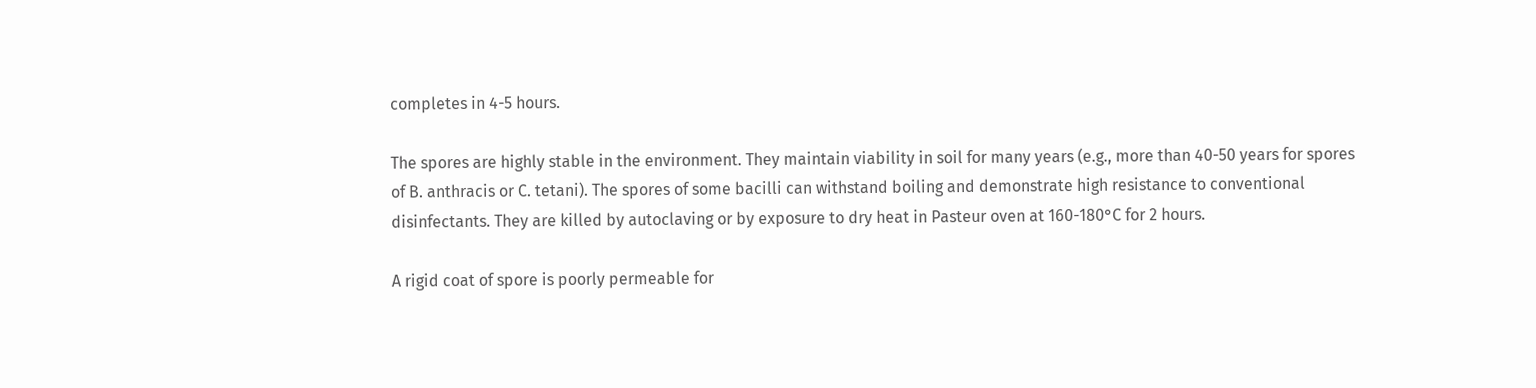completes in 4-5 hours.

The spores are highly stable in the environment. They maintain viability in soil for many years (e.g., more than 40-50 years for spores of B. anthracis or C. tetani). The spores of some bacilli can withstand boiling and demonstrate high resistance to conventional disinfectants. They are killed by autoclaving or by exposure to dry heat in Pasteur oven at 160-180°C for 2 hours.

A rigid coat of spore is poorly permeable for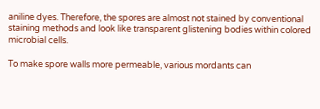aniline dyes. Therefore, the spores are almost not stained by conventional staining methods and look like transparent glistening bodies within colored microbial cells.

To make spore walls more permeable, various mordants can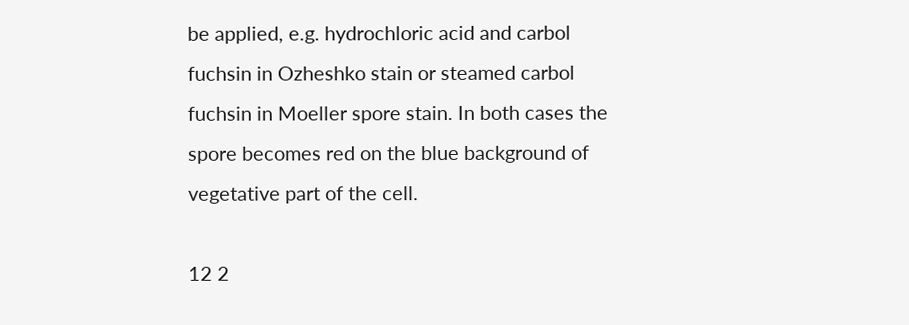be applied, e.g. hydrochloric acid and carbol fuchsin in Ozheshko stain or steamed carbol fuchsin in Moeller spore stain. In both cases the spore becomes red on the blue background of vegetative part of the cell.

12 2